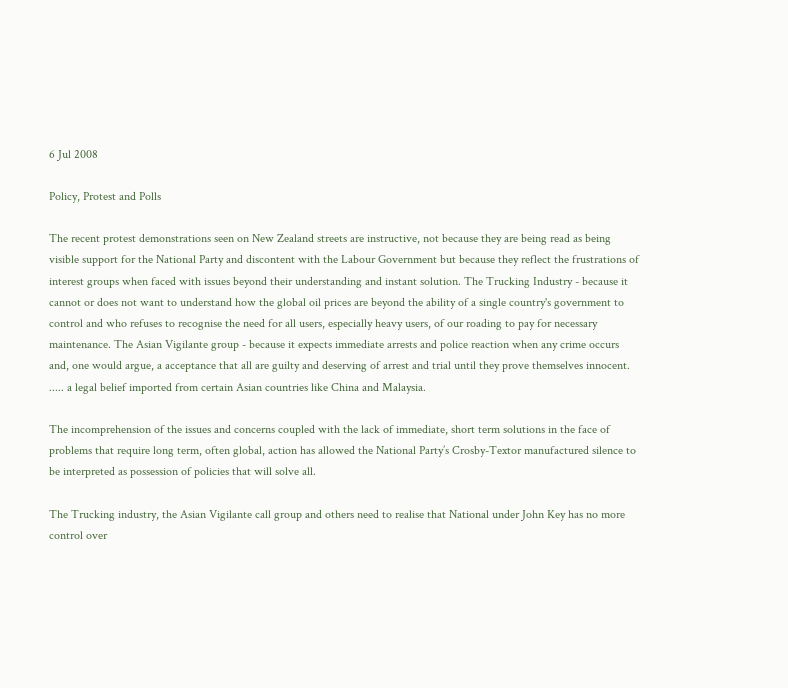6 Jul 2008

Policy, Protest and Polls

The recent protest demonstrations seen on New Zealand streets are instructive, not because they are being read as being visible support for the National Party and discontent with the Labour Government but because they reflect the frustrations of interest groups when faced with issues beyond their understanding and instant solution. The Trucking Industry - because it cannot or does not want to understand how the global oil prices are beyond the ability of a single country's government to control and who refuses to recognise the need for all users, especially heavy users, of our roading to pay for necessary maintenance. The Asian Vigilante group - because it expects immediate arrests and police reaction when any crime occurs and, one would argue, a acceptance that all are guilty and deserving of arrest and trial until they prove themselves innocent. ..... a legal belief imported from certain Asian countries like China and Malaysia.

The incomprehension of the issues and concerns coupled with the lack of immediate, short term solutions in the face of problems that require long term, often global, action has allowed the National Party’s Crosby-Textor manufactured silence to be interpreted as possession of policies that will solve all.

The Trucking industry, the Asian Vigilante call group and others need to realise that National under John Key has no more control over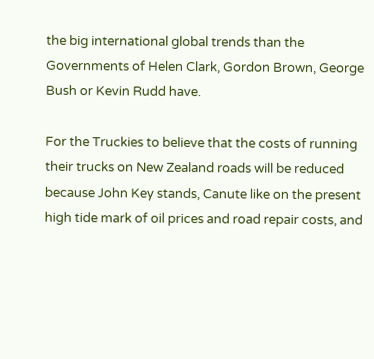the big international global trends than the Governments of Helen Clark, Gordon Brown, George Bush or Kevin Rudd have.

For the Truckies to believe that the costs of running their trucks on New Zealand roads will be reduced because John Key stands, Canute like on the present high tide mark of oil prices and road repair costs, and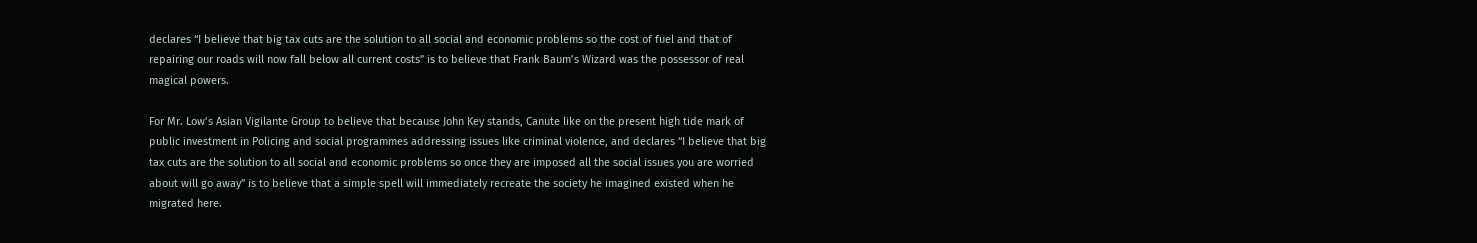declares “I believe that big tax cuts are the solution to all social and economic problems so the cost of fuel and that of repairing our roads will now fall below all current costs” is to believe that Frank Baum’s Wizard was the possessor of real magical powers.

For Mr. Low’s Asian Vigilante Group to believe that because John Key stands, Canute like on the present high tide mark of public investment in Policing and social programmes addressing issues like criminal violence, and declares “I believe that big tax cuts are the solution to all social and economic problems so once they are imposed all the social issues you are worried about will go away” is to believe that a simple spell will immediately recreate the society he imagined existed when he migrated here.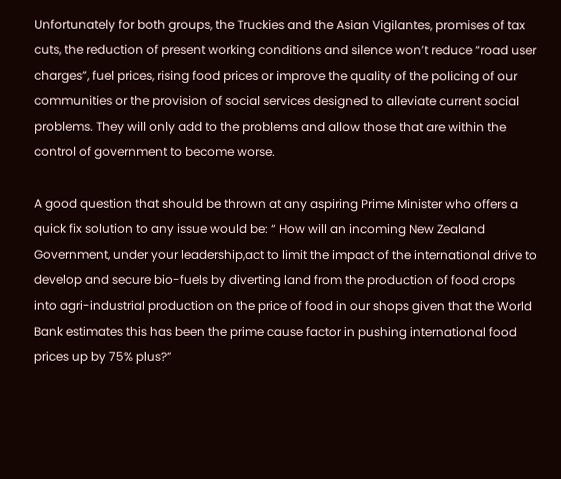Unfortunately for both groups, the Truckies and the Asian Vigilantes, promises of tax cuts, the reduction of present working conditions and silence won’t reduce “road user charges”, fuel prices, rising food prices or improve the quality of the policing of our communities or the provision of social services designed to alleviate current social problems. They will only add to the problems and allow those that are within the control of government to become worse.

A good question that should be thrown at any aspiring Prime Minister who offers a quick fix solution to any issue would be: “ How will an incoming New Zealand Government, under your leadership,act to limit the impact of the international drive to develop and secure bio-fuels by diverting land from the production of food crops into agri-industrial production on the price of food in our shops given that the World Bank estimates this has been the prime cause factor in pushing international food prices up by 75% plus?”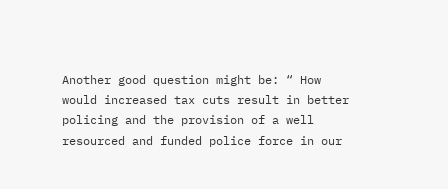Another good question might be: “ How would increased tax cuts result in better policing and the provision of a well resourced and funded police force in our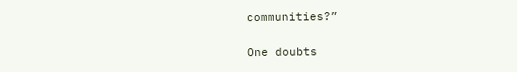communities?”

One doubts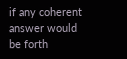if any coherent answer would be forth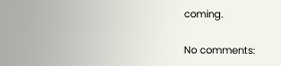coming.

No comments: